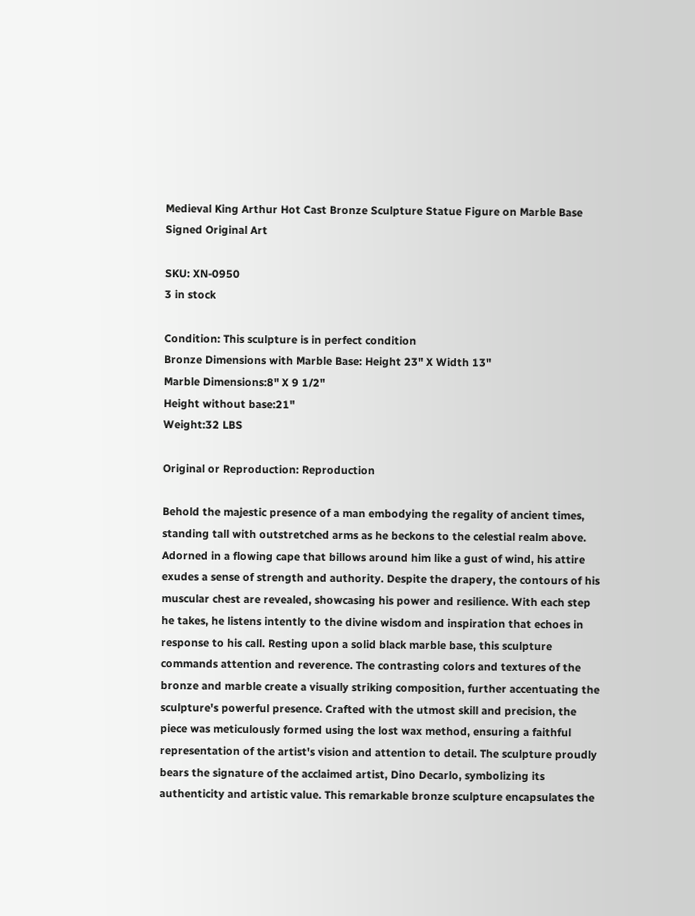Medieval King Arthur Hot Cast Bronze Sculpture Statue Figure on Marble Base Signed Original Art

SKU: XN-0950
3 in stock

Condition: This sculpture is in perfect condition
Bronze Dimensions with Marble Base: Height 23" X Width 13"
Marble Dimensions:8" X 9 1/2"
Height without base:21"
Weight:32 LBS

Original or Reproduction: Reproduction

Behold the majestic presence of a man embodying the regality of ancient times, standing tall with outstretched arms as he beckons to the celestial realm above. Adorned in a flowing cape that billows around him like a gust of wind, his attire exudes a sense of strength and authority. Despite the drapery, the contours of his muscular chest are revealed, showcasing his power and resilience. With each step he takes, he listens intently to the divine wisdom and inspiration that echoes in response to his call. Resting upon a solid black marble base, this sculpture commands attention and reverence. The contrasting colors and textures of the bronze and marble create a visually striking composition, further accentuating the sculpture's powerful presence. Crafted with the utmost skill and precision, the piece was meticulously formed using the lost wax method, ensuring a faithful representation of the artist's vision and attention to detail. The sculpture proudly bears the signature of the acclaimed artist, Dino Decarlo, symbolizing its authenticity and artistic value. This remarkable bronze sculpture encapsulates the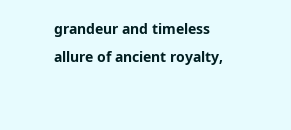grandeur and timeless allure of ancient royalty,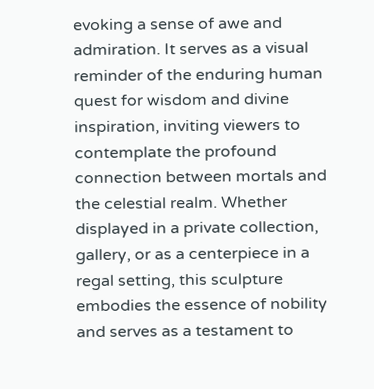evoking a sense of awe and admiration. It serves as a visual reminder of the enduring human quest for wisdom and divine inspiration, inviting viewers to contemplate the profound connection between mortals and the celestial realm. Whether displayed in a private collection, gallery, or as a centerpiece in a regal setting, this sculpture embodies the essence of nobility and serves as a testament to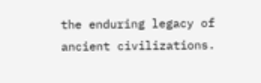the enduring legacy of ancient civilizations.